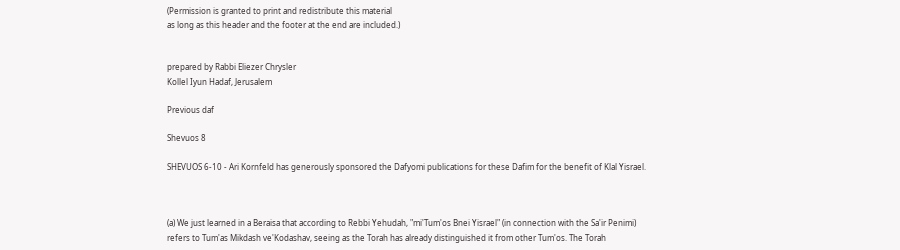(Permission is granted to print and redistribute this material
as long as this header and the footer at the end are included.)


prepared by Rabbi Eliezer Chrysler
Kollel Iyun Hadaf, Jerusalem

Previous daf

Shevuos 8

SHEVUOS 6-10 - Ari Kornfeld has generously sponsored the Dafyomi publications for these Dafim for the benefit of Klal Yisrael.



(a) We just learned in a Beraisa that according to Rebbi Yehudah, "mi'Tum'os Bnei Yisrael" (in connection with the Sa'ir Penimi) refers to Tum'as Mikdash ve'Kodashav, seeing as the Torah has already distinguished it from other Tum'os. The Torah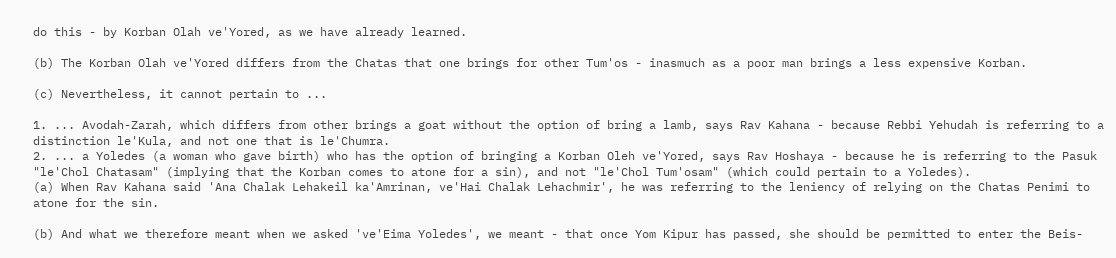do this - by Korban Olah ve'Yored, as we have already learned.

(b) The Korban Olah ve'Yored differs from the Chatas that one brings for other Tum'os - inasmuch as a poor man brings a less expensive Korban.

(c) Nevertheless, it cannot pertain to ...

1. ... Avodah-Zarah, which differs from other brings a goat without the option of bring a lamb, says Rav Kahana - because Rebbi Yehudah is referring to a distinction le'Kula, and not one that is le'Chumra.
2. ... a Yoledes (a woman who gave birth) who has the option of bringing a Korban Oleh ve'Yored, says Rav Hoshaya - because he is referring to the Pasuk "le'Chol Chatasam" (implying that the Korban comes to atone for a sin), and not "le'Chol Tum'osam" (which could pertain to a Yoledes).
(a) When Rav Kahana said 'Ana Chalak Lehakeil ka'Amrinan, ve'Hai Chalak Lehachmir', he was referring to the leniency of relying on the Chatas Penimi to atone for the sin.

(b) And what we therefore meant when we asked 've'Eima Yoledes', we meant - that once Yom Kipur has passed, she should be permitted to enter the Beis-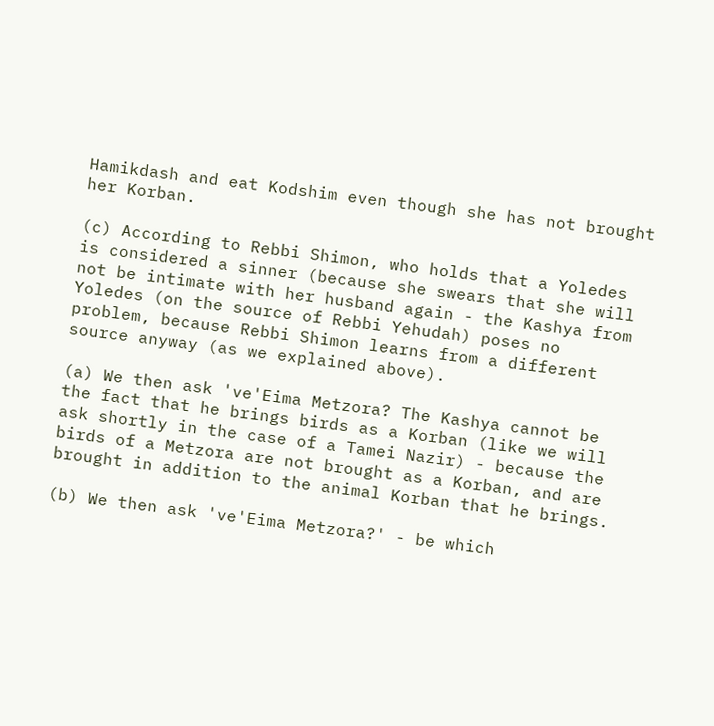Hamikdash and eat Kodshim even though she has not brought her Korban.

(c) According to Rebbi Shimon, who holds that a Yoledes is considered a sinner (because she swears that she will not be intimate with her husband again - the Kashya from Yoledes (on the source of Rebbi Yehudah) poses no problem, because Rebbi Shimon learns from a different source anyway (as we explained above).

(a) We then ask 've'Eima Metzora? The Kashya cannot be the fact that he brings birds as a Korban (like we will ask shortly in the case of a Tamei Nazir) - because the birds of a Metzora are not brought as a Korban, and are brought in addition to the animal Korban that he brings.

(b) We then ask 've'Eima Metzora?' - be which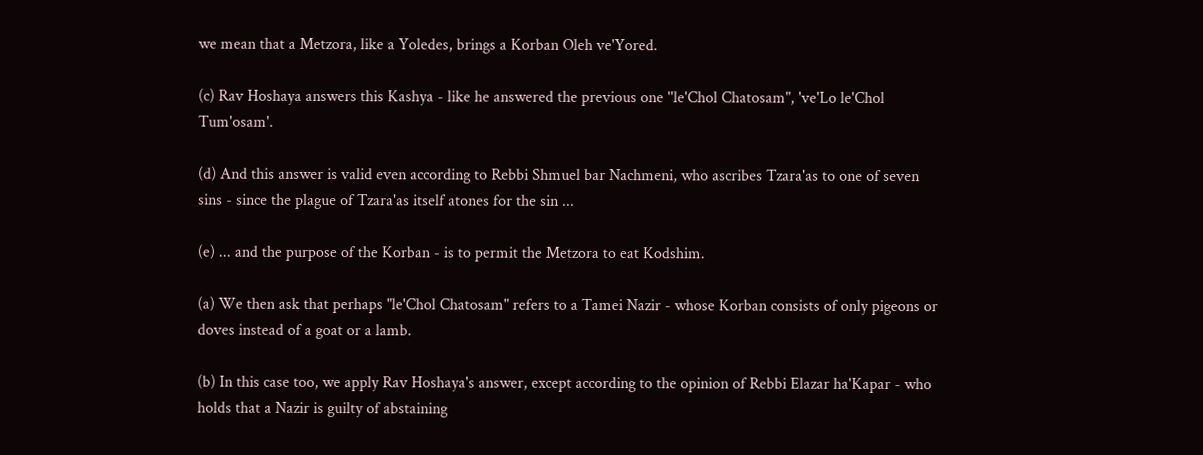we mean that a Metzora, like a Yoledes, brings a Korban Oleh ve'Yored.

(c) Rav Hoshaya answers this Kashya - like he answered the previous one ''le'Chol Chatosam", 've'Lo le'Chol Tum'osam'.

(d) And this answer is valid even according to Rebbi Shmuel bar Nachmeni, who ascribes Tzara'as to one of seven sins - since the plague of Tzara'as itself atones for the sin ...

(e) ... and the purpose of the Korban - is to permit the Metzora to eat Kodshim.

(a) We then ask that perhaps "le'Chol Chatosam" refers to a Tamei Nazir - whose Korban consists of only pigeons or doves instead of a goat or a lamb.

(b) In this case too, we apply Rav Hoshaya's answer, except according to the opinion of Rebbi Elazar ha'Kapar - who holds that a Nazir is guilty of abstaining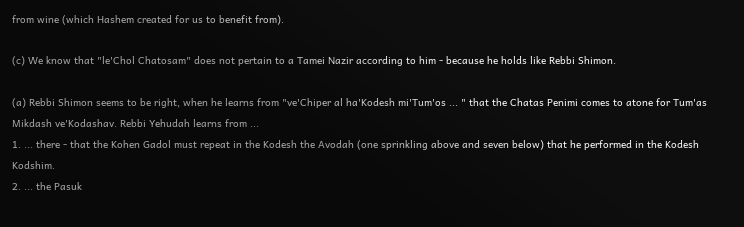from wine (which Hashem created for us to benefit from).

(c) We know that "le'Chol Chatosam" does not pertain to a Tamei Nazir according to him - because he holds like Rebbi Shimon.

(a) Rebbi Shimon seems to be right, when he learns from "ve'Chiper al ha'Kodesh mi'Tum'os ... " that the Chatas Penimi comes to atone for Tum'as Mikdash ve'Kodashav. Rebbi Yehudah learns from ...
1. ... there - that the Kohen Gadol must repeat in the Kodesh the Avodah (one sprinkling above and seven below) that he performed in the Kodesh Kodshim.
2. ... the Pasuk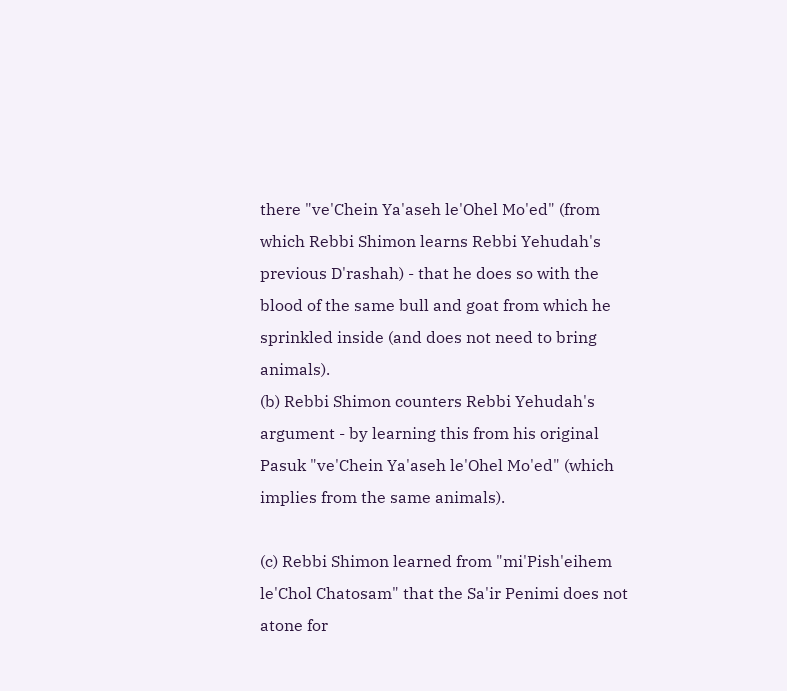there "ve'Chein Ya'aseh le'Ohel Mo'ed" (from which Rebbi Shimon learns Rebbi Yehudah's previous D'rashah) - that he does so with the blood of the same bull and goat from which he sprinkled inside (and does not need to bring animals).
(b) Rebbi Shimon counters Rebbi Yehudah's argument - by learning this from his original Pasuk "ve'Chein Ya'aseh le'Ohel Mo'ed" (which implies from the same animals).

(c) Rebbi Shimon learned from "mi'Pish'eihem le'Chol Chatosam" that the Sa'ir Penimi does not atone for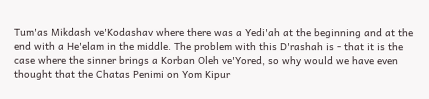Tum'as Mikdash ve'Kodashav where there was a Yedi'ah at the beginning and at the end with a He'elam in the middle. The problem with this D'rashah is - that it is the case where the sinner brings a Korban Oleh ve'Yored, so why would we have even thought that the Chatas Penimi on Yom Kipur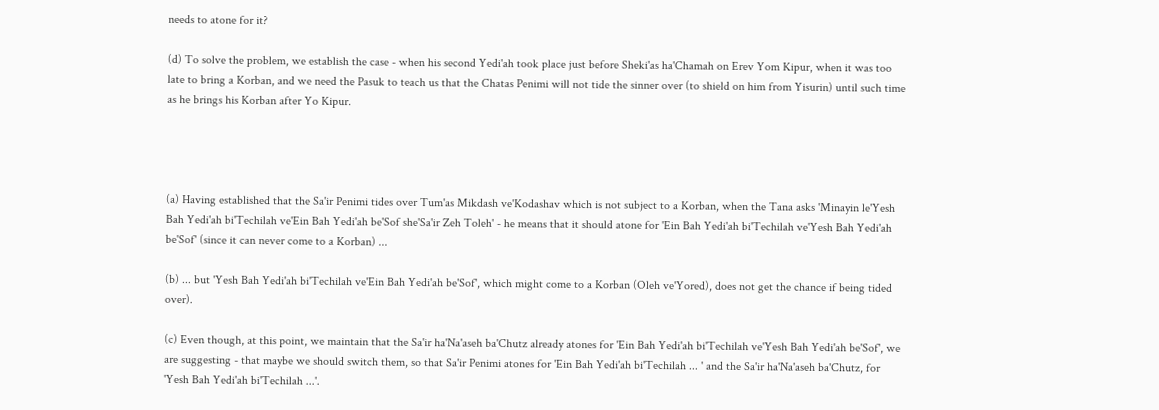needs to atone for it?

(d) To solve the problem, we establish the case - when his second Yedi'ah took place just before Sheki'as ha'Chamah on Erev Yom Kipur, when it was too late to bring a Korban, and we need the Pasuk to teach us that the Chatas Penimi will not tide the sinner over (to shield on him from Yisurin) until such time as he brings his Korban after Yo Kipur.




(a) Having established that the Sa'ir Penimi tides over Tum'as Mikdash ve'Kodashav which is not subject to a Korban, when the Tana asks 'Minayin le'Yesh Bah Yedi'ah bi'Techilah ve'Ein Bah Yedi'ah be'Sof she'Sa'ir Zeh Toleh' - he means that it should atone for 'Ein Bah Yedi'ah bi'Techilah ve'Yesh Bah Yedi'ah be'Sof' (since it can never come to a Korban) ...

(b) ... but 'Yesh Bah Yedi'ah bi'Techilah ve'Ein Bah Yedi'ah be'Sof', which might come to a Korban (Oleh ve'Yored), does not get the chance if being tided over).

(c) Even though, at this point, we maintain that the Sa'ir ha'Na'aseh ba'Chutz already atones for 'Ein Bah Yedi'ah bi'Techilah ve'Yesh Bah Yedi'ah be'Sof', we are suggesting - that maybe we should switch them, so that Sa'ir Penimi atones for 'Ein Bah Yedi'ah bi'Techilah ... ' and the Sa'ir ha'Na'aseh ba'Chutz, for 'Yesh Bah Yedi'ah bi'Techilah ...'.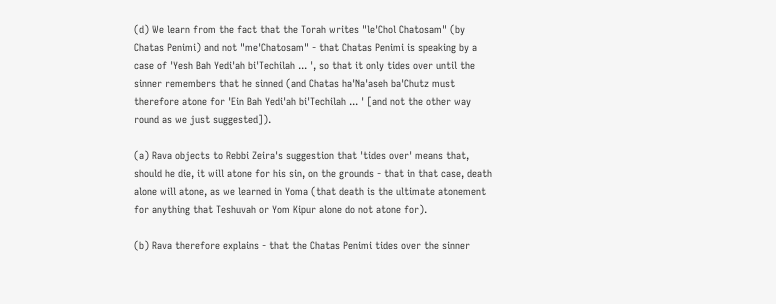(d) We learn from the fact that the Torah writes "le'Chol Chatosam" (by Chatas Penimi) and not "me'Chatosam" - that Chatas Penimi is speaking by a case of 'Yesh Bah Yedi'ah bi'Techilah ... ', so that it only tides over until the sinner remembers that he sinned (and Chatas ha'Na'aseh ba'Chutz must therefore atone for 'Ein Bah Yedi'ah bi'Techilah ... ' [and not the other way round as we just suggested]).

(a) Rava objects to Rebbi Zeira's suggestion that 'tides over' means that, should he die, it will atone for his sin, on the grounds - that in that case, death alone will atone, as we learned in Yoma (that death is the ultimate atonement for anything that Teshuvah or Yom Kipur alone do not atone for).

(b) Rava therefore explains - that the Chatas Penimi tides over the sinner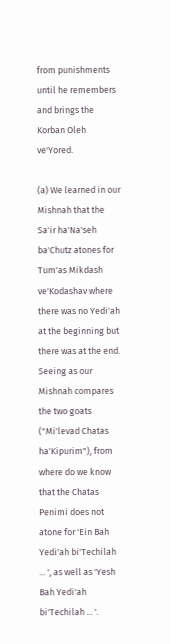from punishments until he remembers and brings the Korban Oleh ve'Yored.

(a) We learned in our Mishnah that the Sa'ir ha'Na'seh ba'Chutz atones for Tum'as Mikdash ve'Kodashav where there was no Yedi'ah at the beginning but there was at the end. Seeing as our Mishnah compares the two goats ("Mi'levad Chatas ha'Kipurim"), from where do we know that the Chatas Penimi does not atone for 'Ein Bah Yedi'ah bi'Techilah ... ', as well as 'Yesh Bah Yedi'ah bi'Techilah ... '.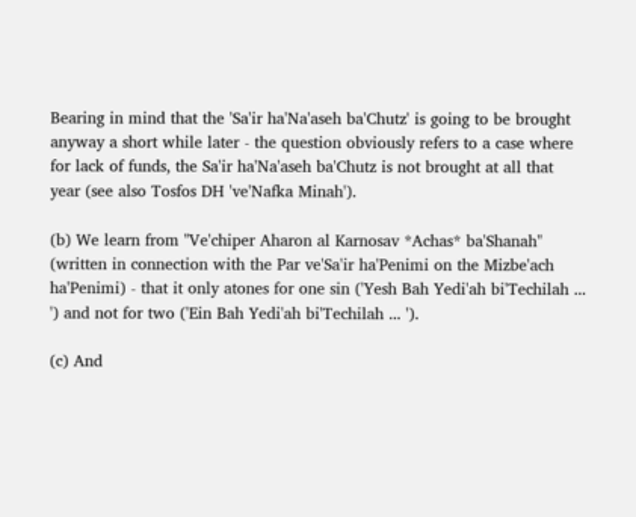Bearing in mind that the 'Sa'ir ha'Na'aseh ba'Chutz' is going to be brought anyway a short while later - the question obviously refers to a case where for lack of funds, the Sa'ir ha'Na'aseh ba'Chutz is not brought at all that year (see also Tosfos DH 've'Nafka Minah').

(b) We learn from "Ve'chiper Aharon al Karnosav *Achas* ba'Shanah" (written in connection with the Par ve'Sa'ir ha'Penimi on the Mizbe'ach ha'Penimi) - that it only atones for one sin ('Yesh Bah Yedi'ah bi'Techilah ... ') and not for two ('Ein Bah Yedi'ah bi'Techilah ... ').

(c) And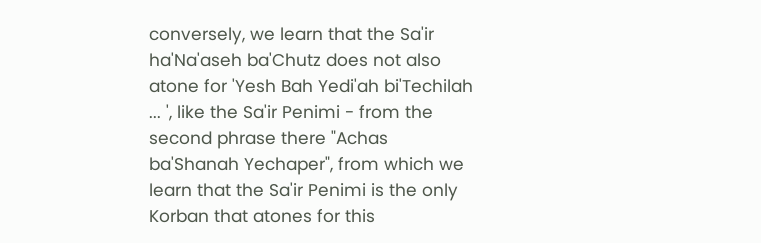conversely, we learn that the Sa'ir ha'Na'aseh ba'Chutz does not also atone for 'Yesh Bah Yedi'ah bi'Techilah ... ', like the Sa'ir Penimi - from the second phrase there "Achas ba'Shanah Yechaper", from which we learn that the Sa'ir Penimi is the only Korban that atones for this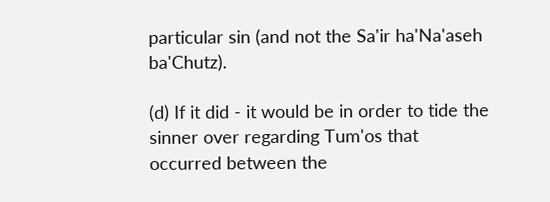particular sin (and not the Sa'ir ha'Na'aseh ba'Chutz).

(d) If it did - it would be in order to tide the sinner over regarding Tum'os that occurred between the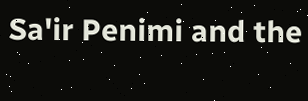Sa'ir Penimi and the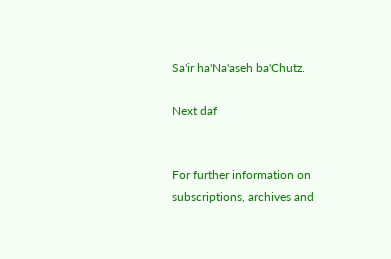Sa'ir ha'Na'aseh ba'Chutz.

Next daf


For further information on
subscriptions, archives and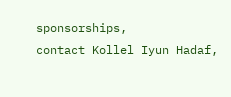sponsorships,
contact Kollel Iyun Hadaf,